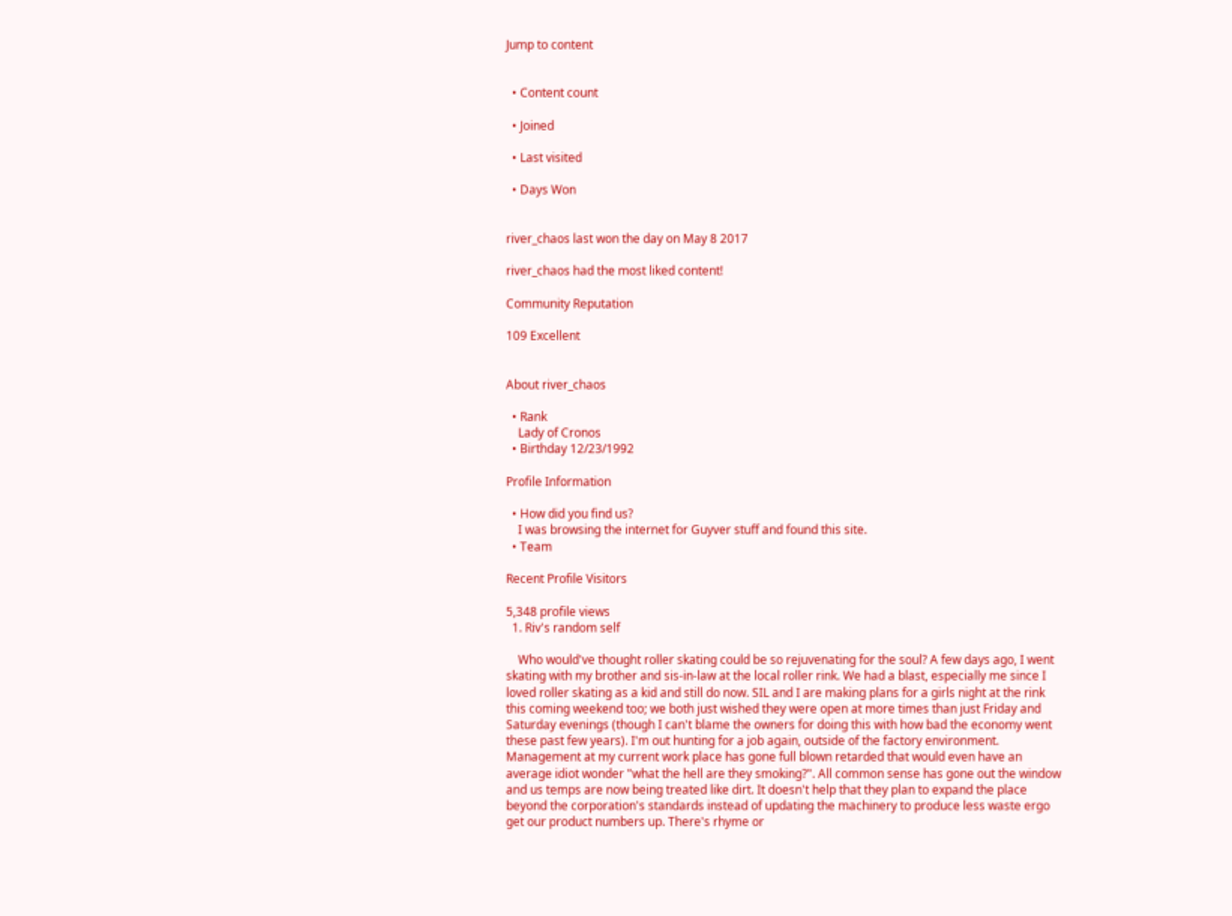Jump to content


  • Content count

  • Joined

  • Last visited

  • Days Won


river_chaos last won the day on May 8 2017

river_chaos had the most liked content!

Community Reputation

109 Excellent


About river_chaos

  • Rank
    Lady of Cronos
  • Birthday 12/23/1992

Profile Information

  • How did you find us?
    I was browsing the internet for Guyver stuff and found this site.
  • Team

Recent Profile Visitors

5,348 profile views
  1. Riv's random self

    Who would've thought roller skating could be so rejuvenating for the soul? A few days ago, I went skating with my brother and sis-in-law at the local roller rink. We had a blast, especially me since I loved roller skating as a kid and still do now. SIL and I are making plans for a girls night at the rink this coming weekend too; we both just wished they were open at more times than just Friday and Saturday evenings (though I can't blame the owners for doing this with how bad the economy went these past few years). I'm out hunting for a job again, outside of the factory environment. Management at my current work place has gone full blown retarded that would even have an average idiot wonder "what the hell are they smoking?". All common sense has gone out the window and us temps are now being treated like dirt. It doesn't help that they plan to expand the place beyond the corporation's standards instead of updating the machinery to produce less waste ergo get our product numbers up. There's rhyme or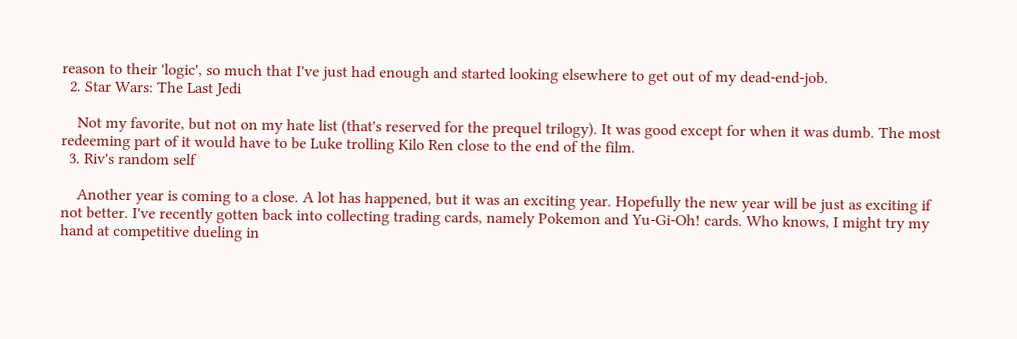reason to their 'logic', so much that I've just had enough and started looking elsewhere to get out of my dead-end-job.
  2. Star Wars: The Last Jedi

    Not my favorite, but not on my hate list (that's reserved for the prequel trilogy). It was good except for when it was dumb. The most redeeming part of it would have to be Luke trolling Kilo Ren close to the end of the film.
  3. Riv's random self

    Another year is coming to a close. A lot has happened, but it was an exciting year. Hopefully the new year will be just as exciting if not better. I've recently gotten back into collecting trading cards, namely Pokemon and Yu-Gi-Oh! cards. Who knows, I might try my hand at competitive dueling in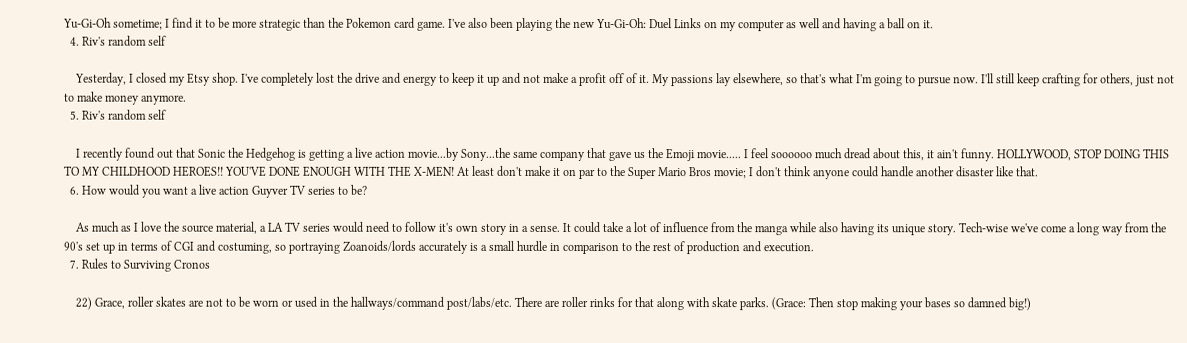Yu-Gi-Oh sometime; I find it to be more strategic than the Pokemon card game. I've also been playing the new Yu-Gi-Oh: Duel Links on my computer as well and having a ball on it.
  4. Riv's random self

    Yesterday, I closed my Etsy shop. I've completely lost the drive and energy to keep it up and not make a profit off of it. My passions lay elsewhere, so that's what I'm going to pursue now. I'll still keep crafting for others, just not to make money anymore.
  5. Riv's random self

    I recently found out that Sonic the Hedgehog is getting a live action movie...by Sony...the same company that gave us the Emoji movie..... I feel soooooo much dread about this, it ain't funny. HOLLYWOOD, STOP DOING THIS TO MY CHILDHOOD HEROES!! YOU'VE DONE ENOUGH WITH THE X-MEN! At least don't make it on par to the Super Mario Bros movie; I don't think anyone could handle another disaster like that.
  6. How would you want a live action Guyver TV series to be?

    As much as I love the source material, a LA TV series would need to follow it's own story in a sense. It could take a lot of influence from the manga while also having its unique story. Tech-wise we've come a long way from the 90's set up in terms of CGI and costuming, so portraying Zoanoids/lords accurately is a small hurdle in comparison to the rest of production and execution.
  7. Rules to Surviving Cronos

    22) Grace, roller skates are not to be worn or used in the hallways/command post/labs/etc. There are roller rinks for that along with skate parks. (Grace: Then stop making your bases so damned big!)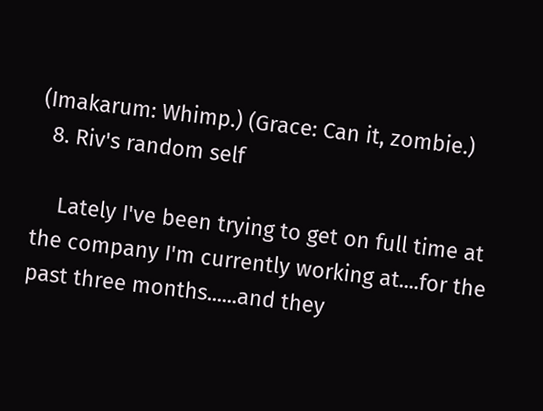(Imakarum: Whimp.) (Grace: Can it, zombie.)
  8. Riv's random self

    Lately I've been trying to get on full time at the company I'm currently working at....for the past three months......and they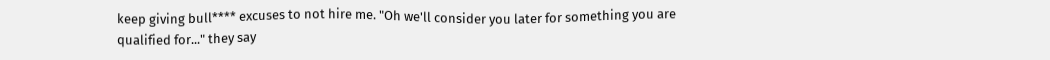keep giving bull**** excuses to not hire me. "Oh we'll consider you later for something you are qualified for..." they say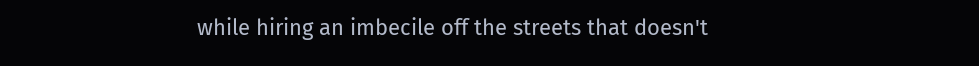while hiring an imbecile off the streets that doesn't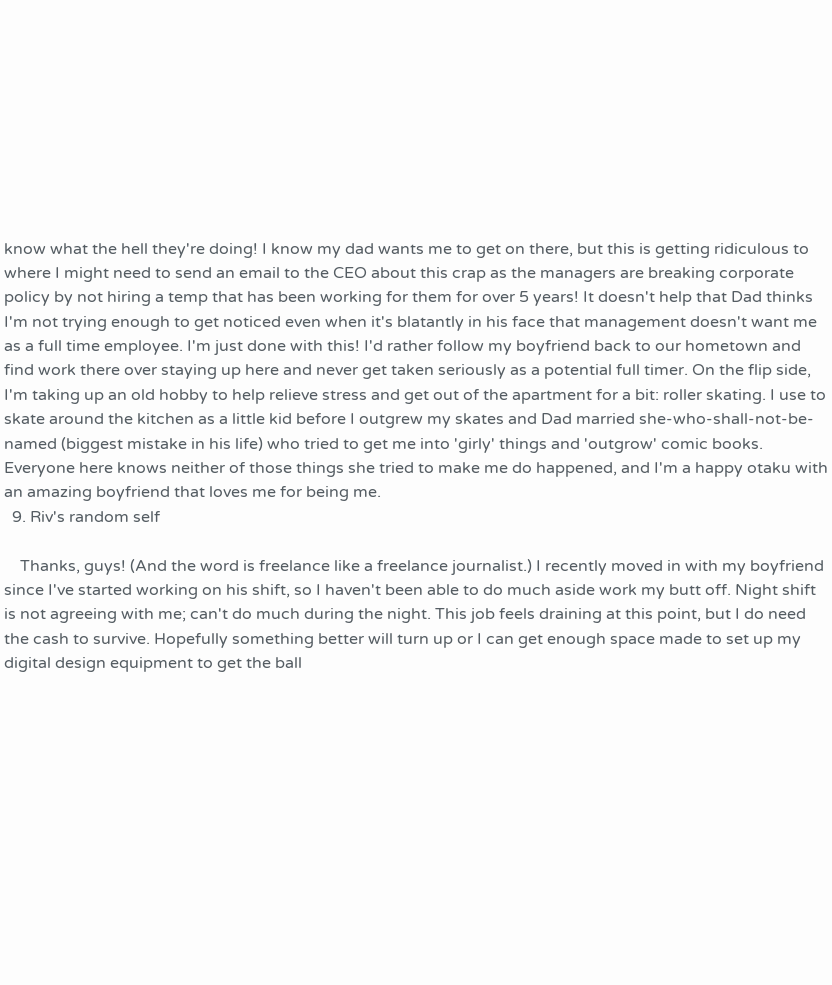know what the hell they're doing! I know my dad wants me to get on there, but this is getting ridiculous to where I might need to send an email to the CEO about this crap as the managers are breaking corporate policy by not hiring a temp that has been working for them for over 5 years! It doesn't help that Dad thinks I'm not trying enough to get noticed even when it's blatantly in his face that management doesn't want me as a full time employee. I'm just done with this! I'd rather follow my boyfriend back to our hometown and find work there over staying up here and never get taken seriously as a potential full timer. On the flip side, I'm taking up an old hobby to help relieve stress and get out of the apartment for a bit: roller skating. I use to skate around the kitchen as a little kid before I outgrew my skates and Dad married she-who-shall-not-be-named (biggest mistake in his life) who tried to get me into 'girly' things and 'outgrow' comic books. Everyone here knows neither of those things she tried to make me do happened, and I'm a happy otaku with an amazing boyfriend that loves me for being me.
  9. Riv's random self

    Thanks, guys! (And the word is freelance like a freelance journalist.) I recently moved in with my boyfriend since I've started working on his shift, so I haven't been able to do much aside work my butt off. Night shift is not agreeing with me; can't do much during the night. This job feels draining at this point, but I do need the cash to survive. Hopefully something better will turn up or I can get enough space made to set up my digital design equipment to get the ball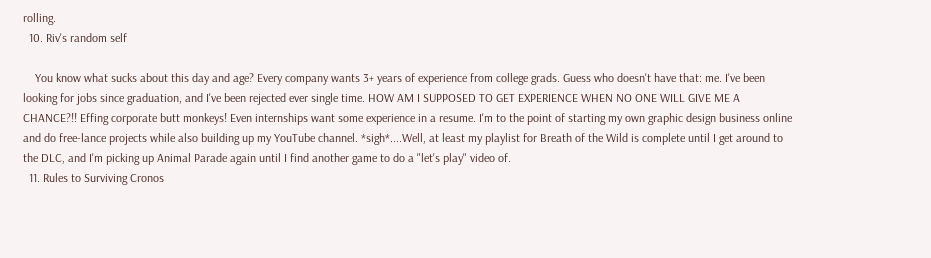rolling.
  10. Riv's random self

    You know what sucks about this day and age? Every company wants 3+ years of experience from college grads. Guess who doesn't have that: me. I've been looking for jobs since graduation, and I've been rejected ever single time. HOW AM I SUPPOSED TO GET EXPERIENCE WHEN NO ONE WILL GIVE ME A CHANCE?!! Effing corporate butt monkeys! Even internships want some experience in a resume. I'm to the point of starting my own graphic design business online and do free-lance projects while also building up my YouTube channel. *sigh*....Well, at least my playlist for Breath of the Wild is complete until I get around to the DLC, and I'm picking up Animal Parade again until I find another game to do a "let's play" video of.
  11. Rules to Surviving Cronos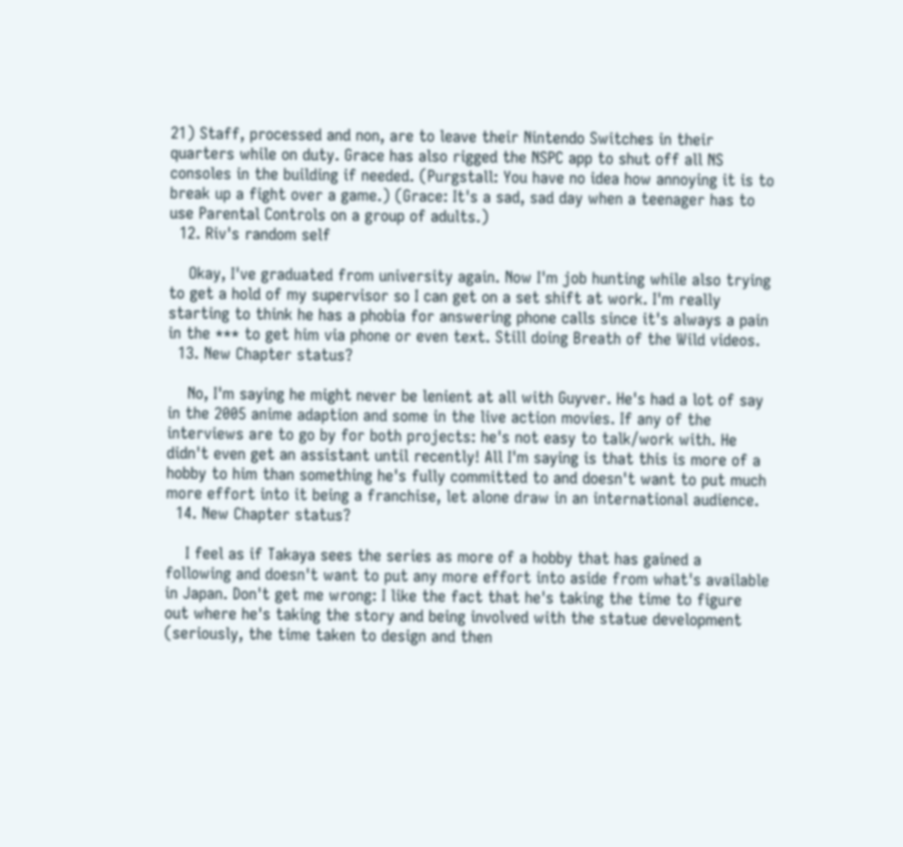21) Staff, processed and non, are to leave their Nintendo Switches in their quarters while on duty. Grace has also rigged the NSPC app to shut off all NS consoles in the building if needed. (Purgstall: You have no idea how annoying it is to break up a fight over a game.) (Grace: It's a sad, sad day when a teenager has to use Parental Controls on a group of adults.)
  12. Riv's random self

    Okay, I've graduated from university again. Now I'm job hunting while also trying to get a hold of my supervisor so I can get on a set shift at work. I'm really starting to think he has a phobia for answering phone calls since it's always a pain in the *** to get him via phone or even text. Still doing Breath of the Wild videos.
  13. New Chapter status?

    No, I'm saying he might never be lenient at all with Guyver. He's had a lot of say in the 2005 anime adaption and some in the live action movies. If any of the interviews are to go by for both projects: he's not easy to talk/work with. He didn't even get an assistant until recently! All I'm saying is that this is more of a hobby to him than something he's fully committed to and doesn't want to put much more effort into it being a franchise, let alone draw in an international audience.
  14. New Chapter status?

    I feel as if Takaya sees the series as more of a hobby that has gained a following and doesn't want to put any more effort into aside from what's available in Japan. Don't get me wrong: I like the fact that he's taking the time to figure out where he's taking the story and being involved with the statue development (seriously, the time taken to design and then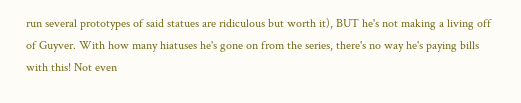run several prototypes of said statues are ridiculous but worth it), BUT he's not making a living off of Guyver. With how many hiatuses he's gone on from the series, there's no way he's paying bills with this! Not even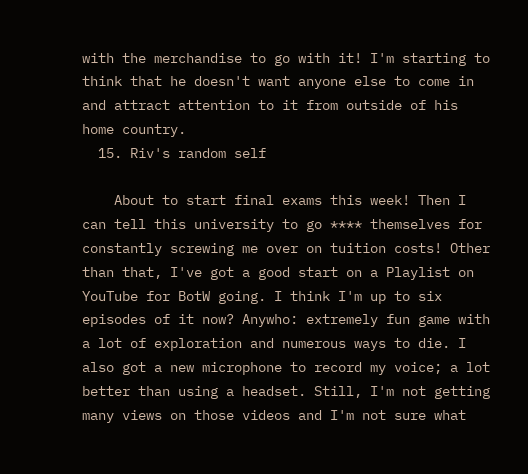with the merchandise to go with it! I'm starting to think that he doesn't want anyone else to come in and attract attention to it from outside of his home country.
  15. Riv's random self

    About to start final exams this week! Then I can tell this university to go **** themselves for constantly screwing me over on tuition costs! Other than that, I've got a good start on a Playlist on YouTube for BotW going. I think I'm up to six episodes of it now? Anywho: extremely fun game with a lot of exploration and numerous ways to die. I also got a new microphone to record my voice; a lot better than using a headset. Still, I'm not getting many views on those videos and I'm not sure what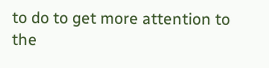to do to get more attention to the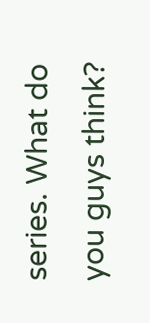series. What do you guys think?